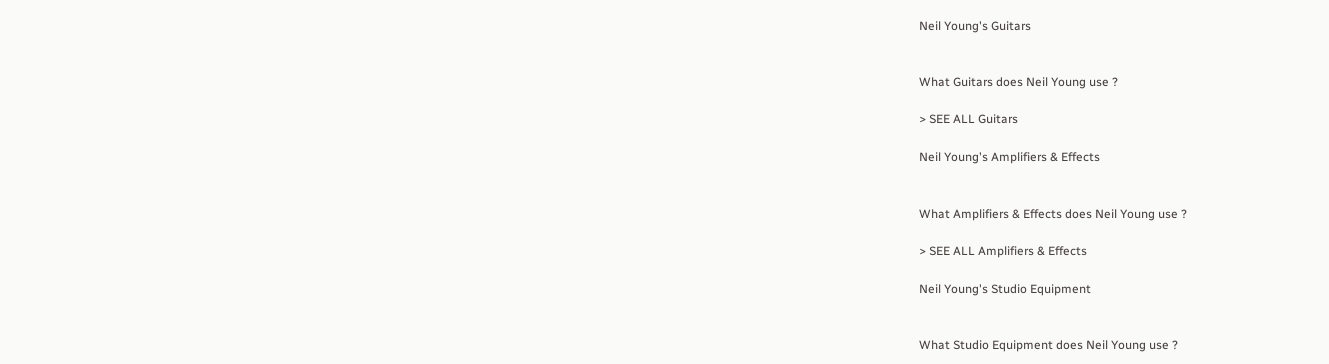Neil Young's Guitars


What Guitars does Neil Young use ?

> SEE ALL Guitars

Neil Young's Amplifiers & Effects


What Amplifiers & Effects does Neil Young use ?

> SEE ALL Amplifiers & Effects

Neil Young's Studio Equipment


What Studio Equipment does Neil Young use ?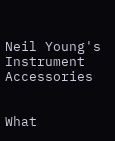Neil Young's Instrument Accessories


What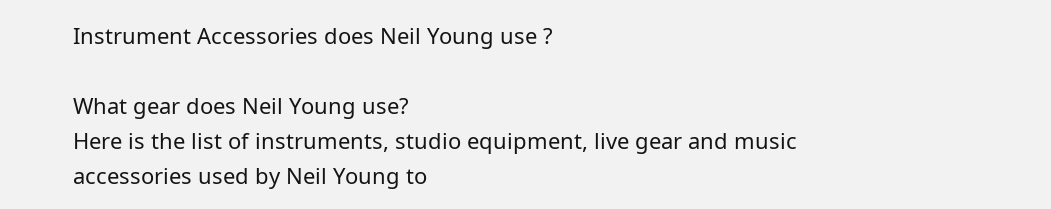Instrument Accessories does Neil Young use ?

What gear does Neil Young use?
Here is the list of instruments, studio equipment, live gear and music accessories used by Neil Young to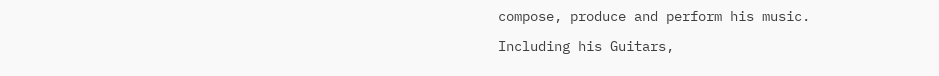compose, produce and perform his music.

Including his Guitars,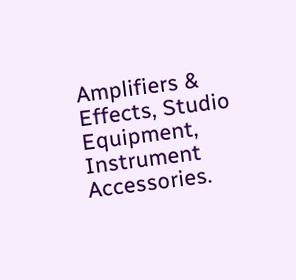Amplifiers & Effects, Studio Equipment, Instrument Accessories.